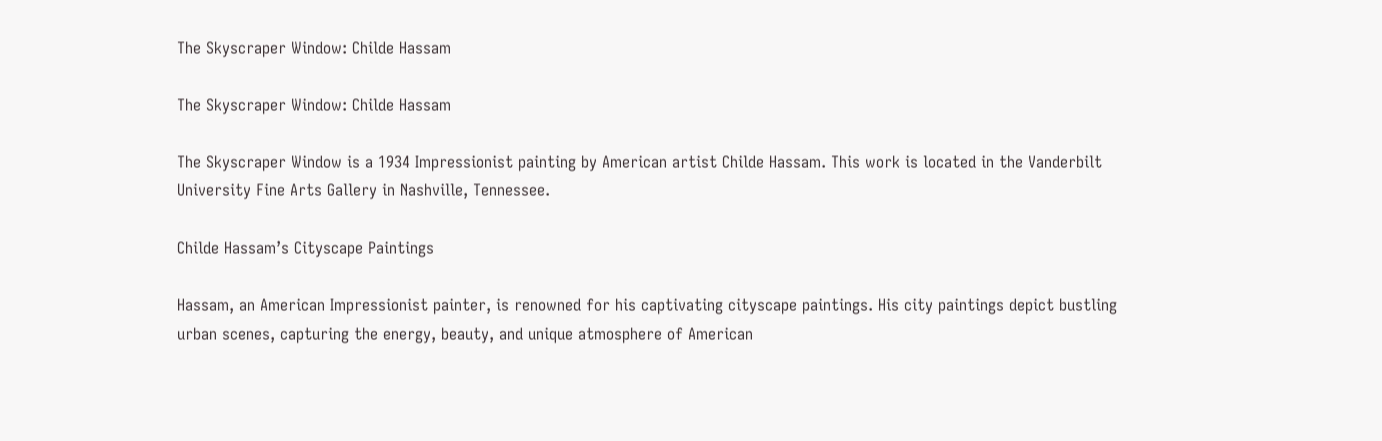The Skyscraper Window: Childe Hassam

The Skyscraper Window: Childe Hassam

The Skyscraper Window is a 1934 Impressionist painting by American artist Childe Hassam. This work is located in the Vanderbilt University Fine Arts Gallery in Nashville, Tennessee.

Childe Hassam’s Cityscape Paintings

Hassam, an American Impressionist painter, is renowned for his captivating cityscape paintings. His city paintings depict bustling urban scenes, capturing the energy, beauty, and unique atmosphere of American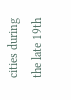cities during the late 19th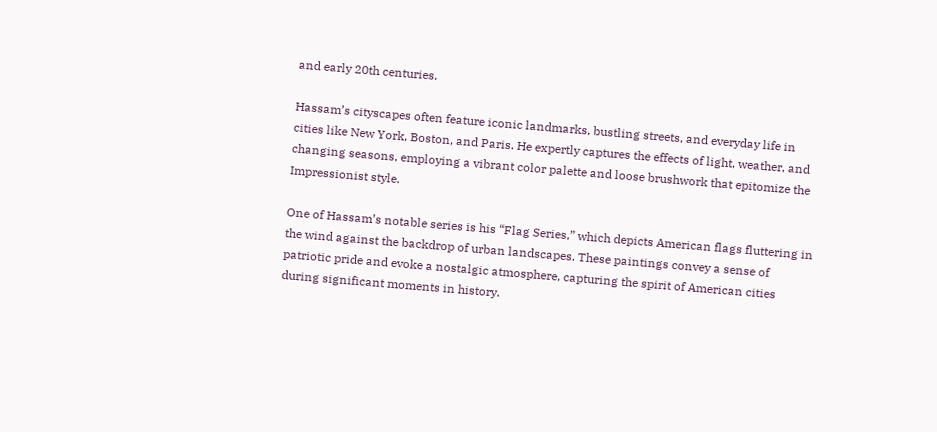and early 20th centuries.

Hassam’s cityscapes often feature iconic landmarks, bustling streets, and everyday life in cities like New York, Boston, and Paris. He expertly captures the effects of light, weather, and changing seasons, employing a vibrant color palette and loose brushwork that epitomize the Impressionist style.

One of Hassam’s notable series is his “Flag Series,” which depicts American flags fluttering in the wind against the backdrop of urban landscapes. These paintings convey a sense of patriotic pride and evoke a nostalgic atmosphere, capturing the spirit of American cities during significant moments in history.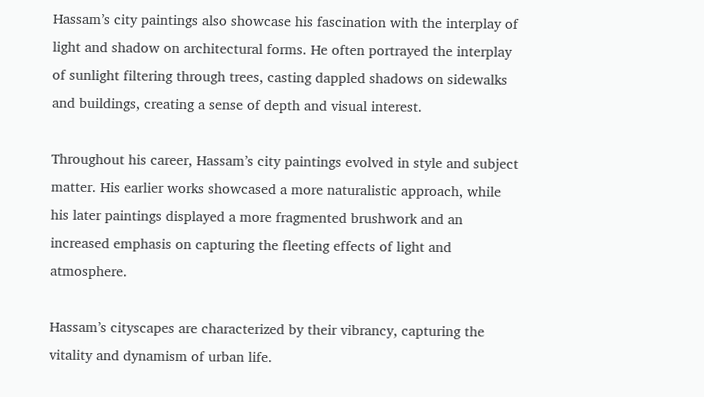Hassam’s city paintings also showcase his fascination with the interplay of light and shadow on architectural forms. He often portrayed the interplay of sunlight filtering through trees, casting dappled shadows on sidewalks and buildings, creating a sense of depth and visual interest.

Throughout his career, Hassam’s city paintings evolved in style and subject matter. His earlier works showcased a more naturalistic approach, while his later paintings displayed a more fragmented brushwork and an increased emphasis on capturing the fleeting effects of light and atmosphere.

Hassam’s cityscapes are characterized by their vibrancy, capturing the vitality and dynamism of urban life.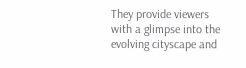They provide viewers with a glimpse into the evolving cityscape and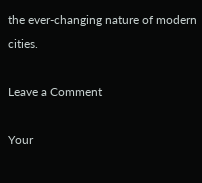the ever-changing nature of modern cities.

Leave a Comment

Your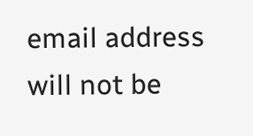email address will not be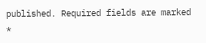published. Required fields are marked *